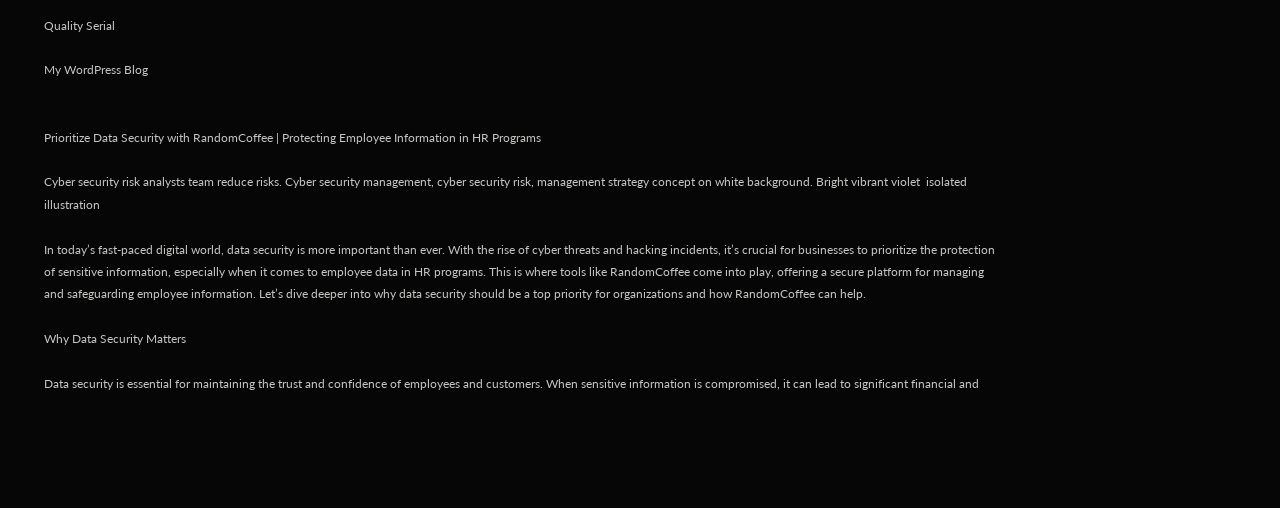Quality Serial

My WordPress Blog


Prioritize Data Security with RandomCoffee | Protecting Employee Information in HR Programs

Cyber security risk analysts team reduce risks. Cyber security management, cyber security risk, management strategy concept on white background. Bright vibrant violet  isolated illustration

In today’s fast-paced digital world, data security is more important than ever. With the rise of cyber threats and hacking incidents, it’s crucial for businesses to prioritize the protection of sensitive information, especially when it comes to employee data in HR programs. This is where tools like RandomCoffee come into play, offering a secure platform for managing and safeguarding employee information. Let’s dive deeper into why data security should be a top priority for organizations and how RandomCoffee can help.

Why Data Security Matters

Data security is essential for maintaining the trust and confidence of employees and customers. When sensitive information is compromised, it can lead to significant financial and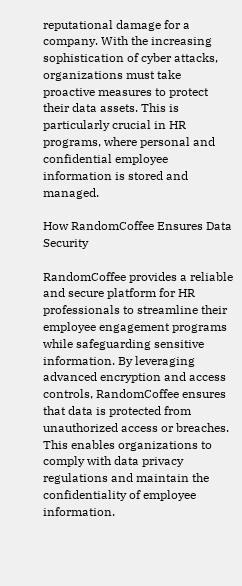reputational damage for a company. With the increasing sophistication of cyber attacks, organizations must take proactive measures to protect their data assets. This is particularly crucial in HR programs, where personal and confidential employee information is stored and managed.

How RandomCoffee Ensures Data Security

RandomCoffee provides a reliable and secure platform for HR professionals to streamline their employee engagement programs while safeguarding sensitive information. By leveraging advanced encryption and access controls, RandomCoffee ensures that data is protected from unauthorized access or breaches. This enables organizations to comply with data privacy regulations and maintain the confidentiality of employee information.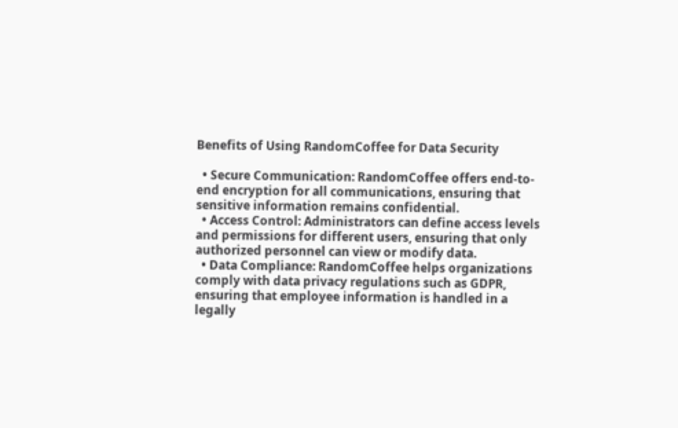Benefits of Using RandomCoffee for Data Security

  • Secure Communication: RandomCoffee offers end-to-end encryption for all communications, ensuring that sensitive information remains confidential.
  • Access Control: Administrators can define access levels and permissions for different users, ensuring that only authorized personnel can view or modify data.
  • Data Compliance: RandomCoffee helps organizations comply with data privacy regulations such as GDPR, ensuring that employee information is handled in a legally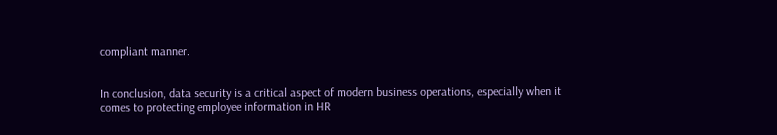compliant manner.


In conclusion, data security is a critical aspect of modern business operations, especially when it comes to protecting employee information in HR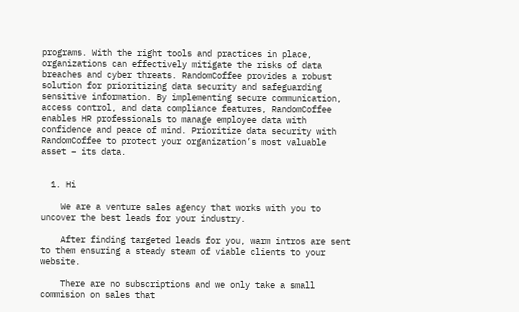programs. With the right tools and practices in place, organizations can effectively mitigate the risks of data breaches and cyber threats. RandomCoffee provides a robust solution for prioritizing data security and safeguarding sensitive information. By implementing secure communication, access control, and data compliance features, RandomCoffee enables HR professionals to manage employee data with confidence and peace of mind. Prioritize data security with RandomCoffee to protect your organization’s most valuable asset – its data.


  1. Hi

    We are a venture sales agency that works with you to uncover the best leads for your industry.

    After finding targeted leads for you, warm intros are sent to them ensuring a steady steam of viable clients to your website.

    There are no subscriptions and we only take a small commision on sales that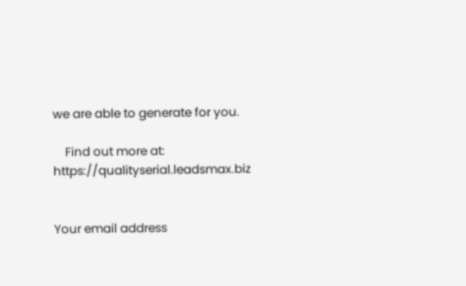we are able to generate for you.

    Find out more at: https://qualityserial.leadsmax.biz


Your email address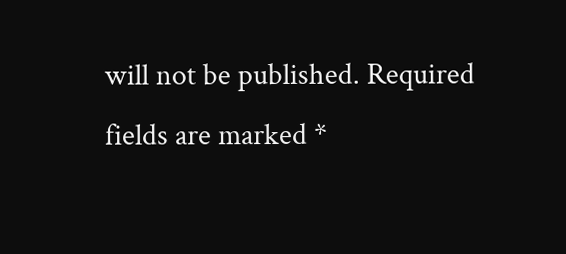will not be published. Required fields are marked *